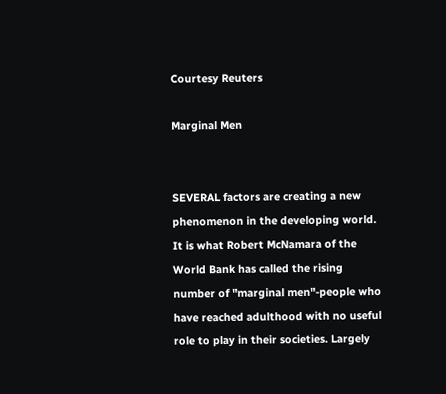Courtesy Reuters

Marginal Men


SEVERAL factors are creating a new phenomenon in the developing world. It is what Robert McNamara of the World Bank has called the rising number of "marginal men"-people who have reached adulthood with no useful role to play in their societies. Largely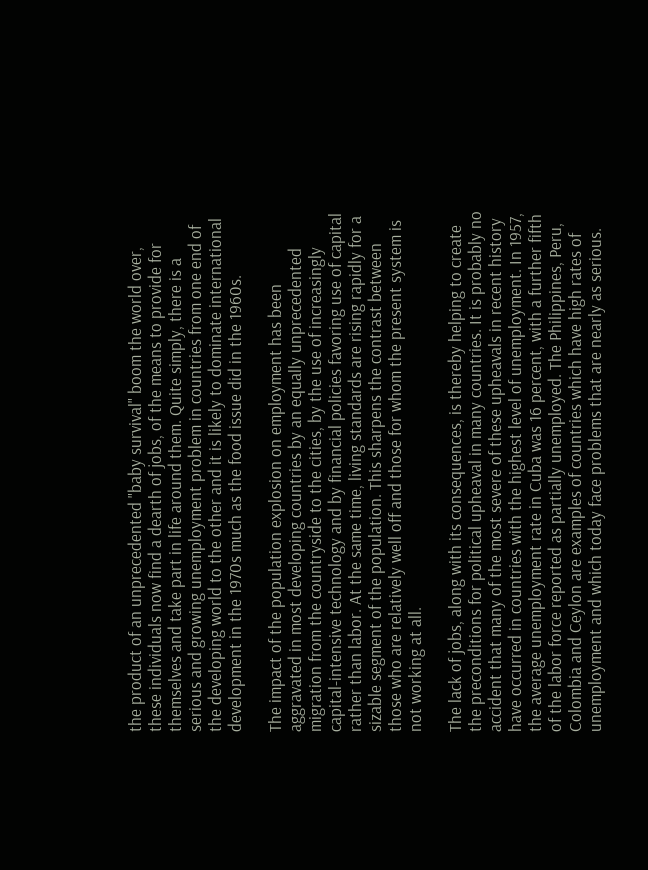the product of an unprecedented "baby survival" boom the world over, these individuals now find a dearth of jobs, of the means to provide for themselves and take part in life around them. Quite simply, there is a serious and growing unemployment problem in countries from one end of the developing world to the other and it is likely to dominate international development in the 1970s much as the food issue did in the 1960s.

The impact of the population explosion on employment has been aggravated in most developing countries by an equally unprecedented migration from the countryside to the cities, by the use of increasingly capital-intensive technology and by financial policies favoring use of capital rather than labor. At the same time, living standards are rising rapidly for a sizable segment of the population. This sharpens the contrast between those who are relatively well off and those for whom the present system is not working at all.

The lack of jobs, along with its consequences, is thereby helping to create the preconditions for political upheaval in many countries. It is probably no accident that many of the most severe of these upheavals in recent history have occurred in countries with the highest level of unemployment. In 1957, the average unemployment rate in Cuba was 16 percent, with a further fifth of the labor force reported as partially unemployed. The Philippines, Peru, Colombia and Ceylon are examples of countries which have high rates of unemployment and which today face problems that are nearly as serious.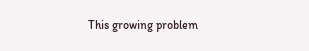This growing problem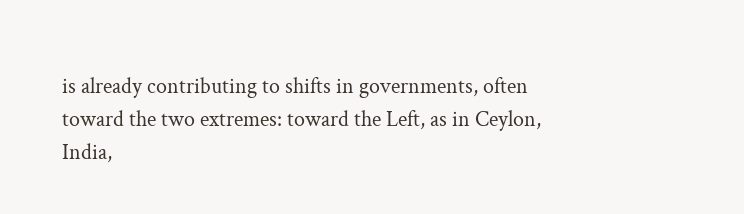is already contributing to shifts in governments, often toward the two extremes: toward the Left, as in Ceylon, India,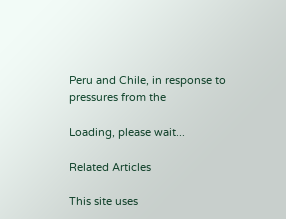Peru and Chile, in response to pressures from the

Loading, please wait...

Related Articles

This site uses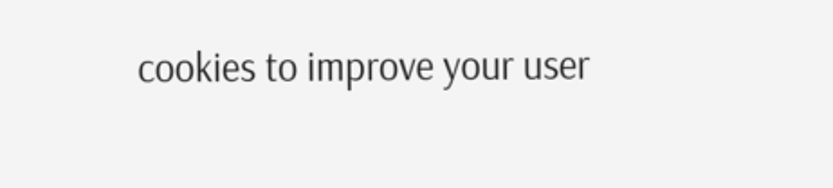cookies to improve your user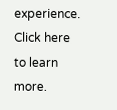experience. Click here to learn more.